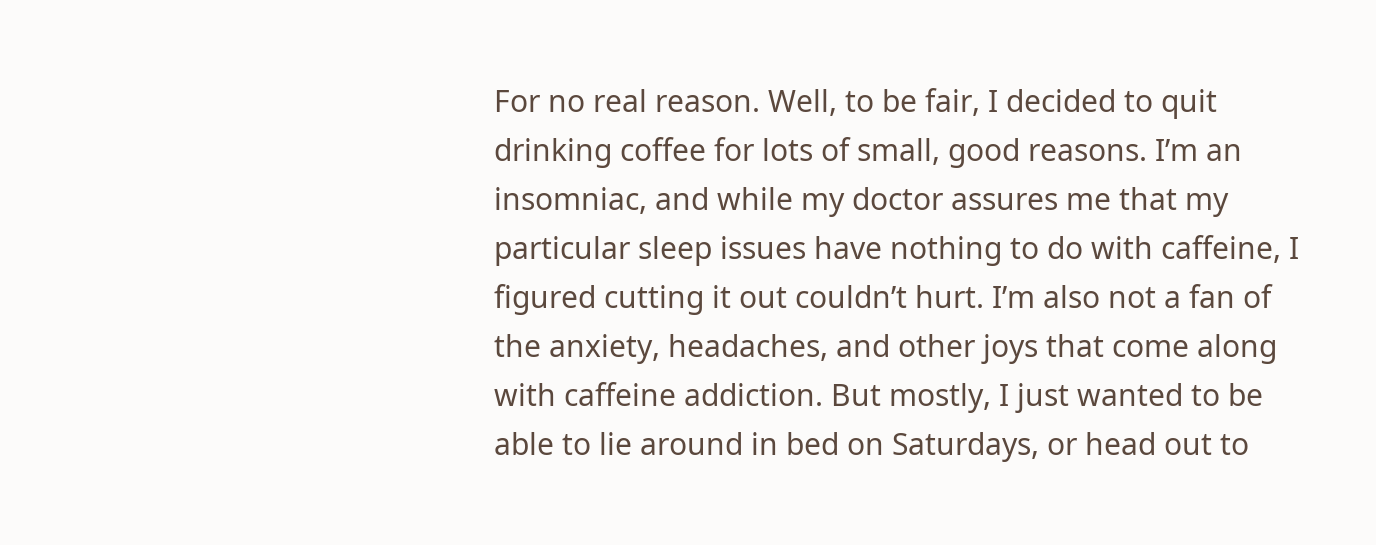For no real reason. Well, to be fair, I decided to quit drinking coffee for lots of small, good reasons. I’m an insomniac, and while my doctor assures me that my particular sleep issues have nothing to do with caffeine, I figured cutting it out couldn’t hurt. I’m also not a fan of the anxiety, headaches, and other joys that come along with caffeine addiction. But mostly, I just wanted to be able to lie around in bed on Saturdays, or head out to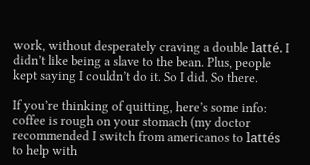work, without desperately craving a double latté. I didn’t like being a slave to the bean. Plus, people kept saying I couldn’t do it. So I did. So there.

If you’re thinking of quitting, here’s some info: coffee is rough on your stomach (my doctor recommended I switch from americanos to lattés to help with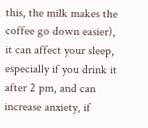this, the milk makes the coffee go down easier), it can affect your sleep, especially if you drink it after 2 pm, and can increase anxiety, if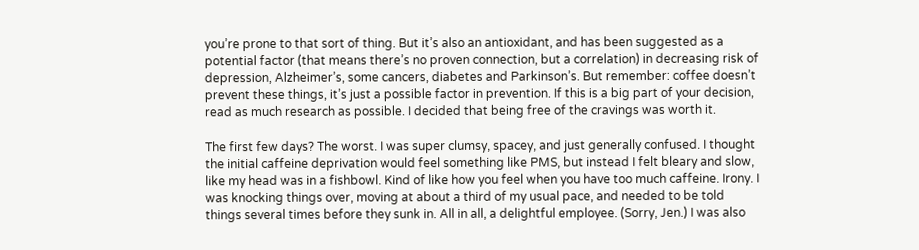you’re prone to that sort of thing. But it’s also an antioxidant, and has been suggested as a potential factor (that means there’s no proven connection, but a correlation) in decreasing risk of depression, Alzheimer’s, some cancers, diabetes and Parkinson’s. But remember: coffee doesn’t prevent these things, it’s just a possible factor in prevention. If this is a big part of your decision, read as much research as possible. I decided that being free of the cravings was worth it.

The first few days? The worst. I was super clumsy, spacey, and just generally confused. I thought the initial caffeine deprivation would feel something like PMS, but instead I felt bleary and slow, like my head was in a fishbowl. Kind of like how you feel when you have too much caffeine. Irony. I was knocking things over, moving at about a third of my usual pace, and needed to be told things several times before they sunk in. All in all, a delightful employee. (Sorry, Jen.) I was also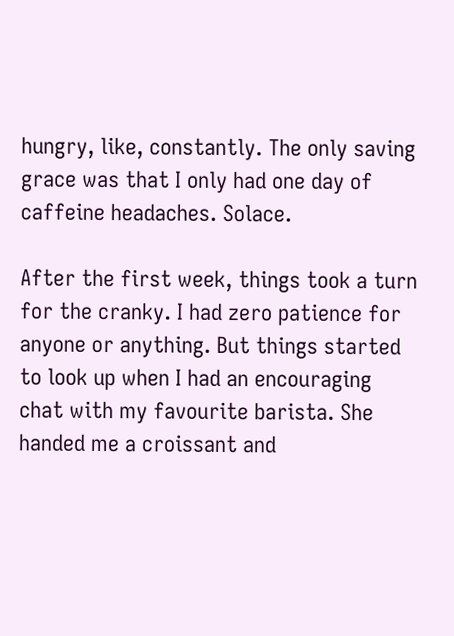hungry, like, constantly. The only saving grace was that I only had one day of caffeine headaches. Solace.

After the first week, things took a turn for the cranky. I had zero patience for anyone or anything. But things started to look up when I had an encouraging chat with my favourite barista. She handed me a croissant and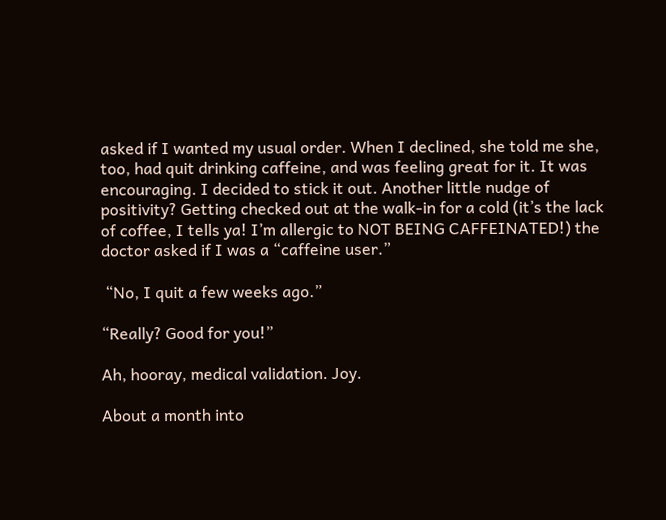asked if I wanted my usual order. When I declined, she told me she, too, had quit drinking caffeine, and was feeling great for it. It was encouraging. I decided to stick it out. Another little nudge of positivity? Getting checked out at the walk-in for a cold (it’s the lack of coffee, I tells ya! I’m allergic to NOT BEING CAFFEINATED!) the doctor asked if I was a “caffeine user.”

 “No, I quit a few weeks ago.”

“Really? Good for you!”

Ah, hooray, medical validation. Joy.

About a month into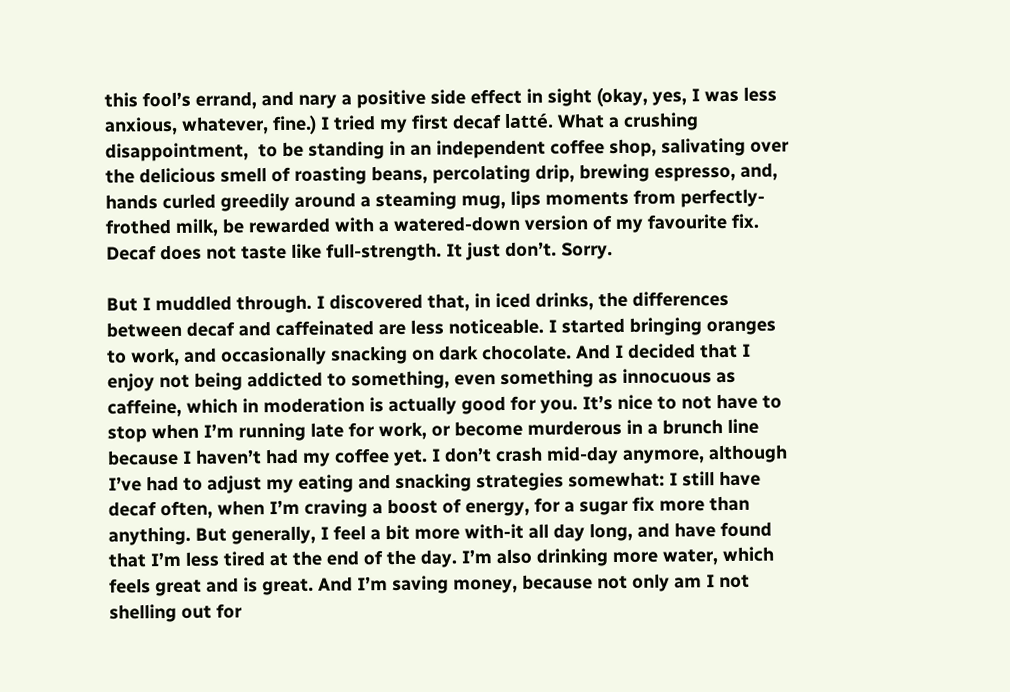this fool’s errand, and nary a positive side effect in sight (okay, yes, I was less anxious, whatever, fine.) I tried my first decaf latté. What a crushing disappointment,  to be standing in an independent coffee shop, salivating over the delicious smell of roasting beans, percolating drip, brewing espresso, and, hands curled greedily around a steaming mug, lips moments from perfectly-frothed milk, be rewarded with a watered-down version of my favourite fix. Decaf does not taste like full-strength. It just don’t. Sorry.

But I muddled through. I discovered that, in iced drinks, the differences between decaf and caffeinated are less noticeable. I started bringing oranges to work, and occasionally snacking on dark chocolate. And I decided that I enjoy not being addicted to something, even something as innocuous as caffeine, which in moderation is actually good for you. It’s nice to not have to stop when I’m running late for work, or become murderous in a brunch line because I haven’t had my coffee yet. I don’t crash mid-day anymore, although I’ve had to adjust my eating and snacking strategies somewhat: I still have decaf often, when I’m craving a boost of energy, for a sugar fix more than anything. But generally, I feel a bit more with-it all day long, and have found that I’m less tired at the end of the day. I’m also drinking more water, which feels great and is great. And I’m saving money, because not only am I not shelling out for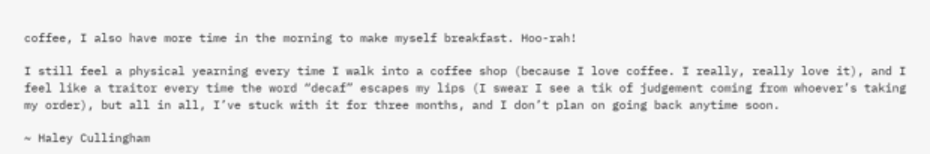coffee, I also have more time in the morning to make myself breakfast. Hoo-rah!

I still feel a physical yearning every time I walk into a coffee shop (because I love coffee. I really, really love it), and I feel like a traitor every time the word “decaf” escapes my lips (I swear I see a tik of judgement coming from whoever’s taking my order), but all in all, I’ve stuck with it for three months, and I don’t plan on going back anytime soon.

~ Haley Cullingham